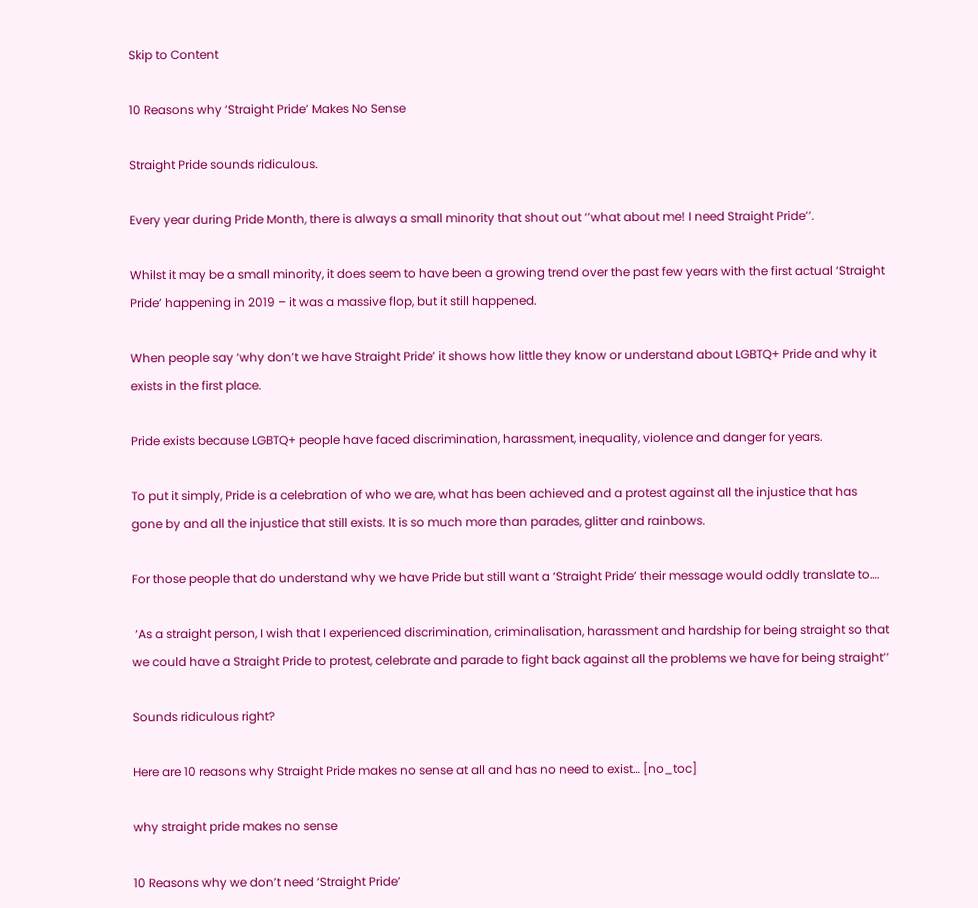Skip to Content

10 Reasons why ‘Straight Pride’ Makes No Sense

Straight Pride sounds ridiculous.

Every year during Pride Month, there is always a small minority that shout out ‘’what about me! I need Straight Pride’’.

Whilst it may be a small minority, it does seem to have been a growing trend over the past few years with the first actual ‘Straight Pride’ happening in 2019 – it was a massive flop, but it still happened.

When people say ‘why don’t we have Straight Pride’ it shows how little they know or understand about LGBTQ+ Pride and why it exists in the first place.

Pride exists because LGBTQ+ people have faced discrimination, harassment, inequality, violence and danger for years.

To put it simply, Pride is a celebration of who we are, what has been achieved and a protest against all the injustice that has gone by and all the injustice that still exists. It is so much more than parades, glitter and rainbows.

For those people that do understand why we have Pride but still want a ‘Straight Pride’ their message would oddly translate to….

 ‘As a straight person, I wish that I experienced discrimination, criminalisation, harassment and hardship for being straight so that we could have a Straight Pride to protest, celebrate and parade to fight back against all the problems we have for being straight’’

Sounds ridiculous right?

Here are 10 reasons why Straight Pride makes no sense at all and has no need to exist… [no_toc]

why straight pride makes no sense

10 Reasons why we don’t need ‘Straight Pride’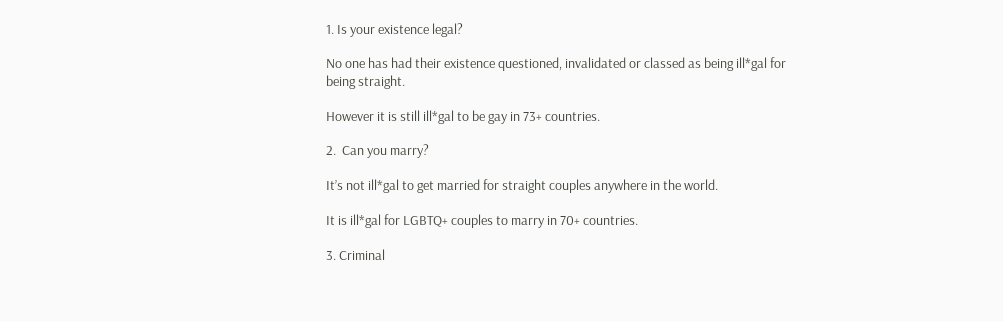1. Is your existence legal?

No one has had their existence questioned, invalidated or classed as being ill*gal for being straight.

However it is still ill*gal to be gay in 73+ countries.

2.  Can you marry?

It’s not ill*gal to get married for straight couples anywhere in the world.

It is ill*gal for LGBTQ+ couples to marry in 70+ countries.

3. Criminal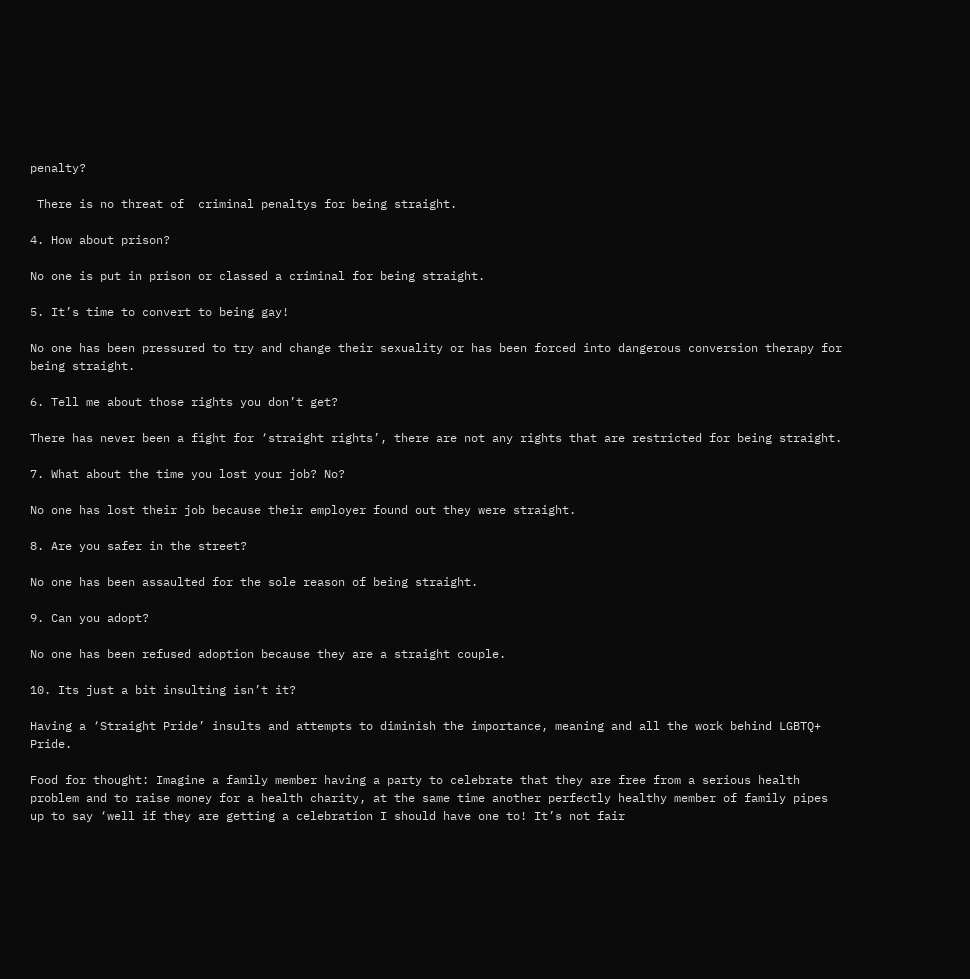penalty?

 There is no threat of  criminal penaltys for being straight.

4. How about prison?

No one is put in prison or classed a criminal for being straight.

5. It’s time to convert to being gay!

No one has been pressured to try and change their sexuality or has been forced into dangerous conversion therapy for being straight.

6. Tell me about those rights you don’t get?

There has never been a fight for ‘straight rights’, there are not any rights that are restricted for being straight.

7. What about the time you lost your job? No?

No one has lost their job because their employer found out they were straight.

8. Are you safer in the street?

No one has been assaulted for the sole reason of being straight.

9. Can you adopt?

No one has been refused adoption because they are a straight couple.

10. Its just a bit insulting isn’t it?

Having a ‘Straight Pride’ insults and attempts to diminish the importance, meaning and all the work behind LGBTQ+ Pride.

Food for thought: Imagine a family member having a party to celebrate that they are free from a serious health problem and to raise money for a health charity, at the same time another perfectly healthy member of family pipes up to say ‘well if they are getting a celebration I should have one to! It’s not fair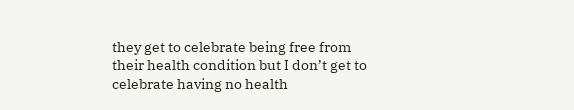they get to celebrate being free from their health condition but I don’t get to celebrate having no health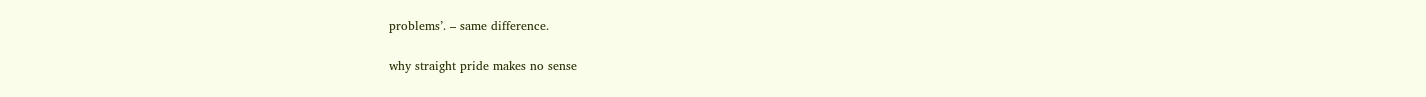problems’. – same difference.

why straight pride makes no sense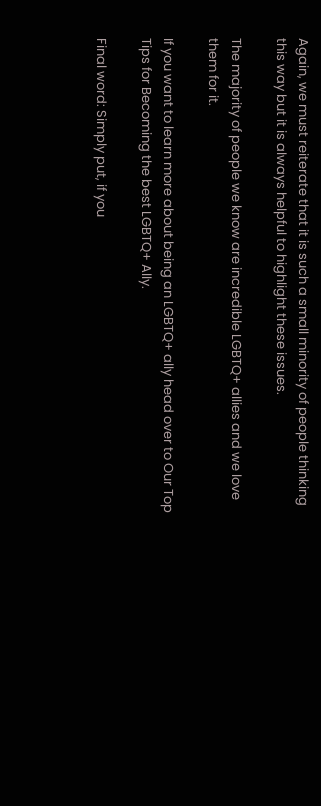Again, we must reiterate that it is such a small minority of people thinking this way but it is always helpful to highlight these issues.

The majority of people we know are incredible LGBTQ+ allies and we love them for it.

If you want to learn more about being an LGBTQ+ ally head over to Our Top Tips for Becoming the best LGBTQ+ Ally.

Final word: Simply put, if you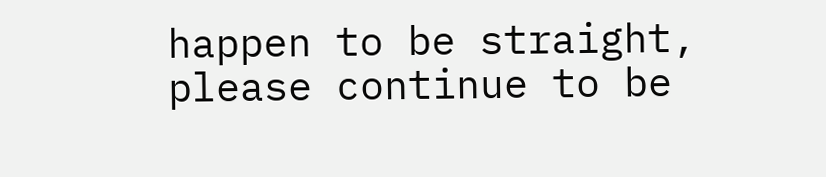happen to be straight, please continue to be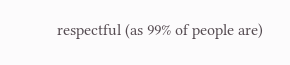respectful (as 99% of people are)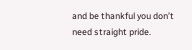and be thankful you don’t need straight pride.